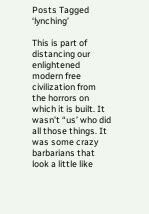Posts Tagged ‘lynching’

This is part of distancing our enlightened modern free civilization from the horrors on which it is built. It wasn’t “us’ who did all those things. It was some crazy barbarians that look a little like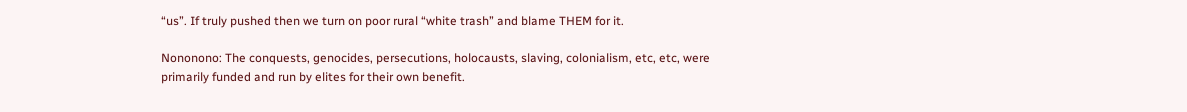“us”. If truly pushed then we turn on poor rural “white trash” and blame THEM for it.

Nononono: The conquests, genocides, persecutions, holocausts, slaving, colonialism, etc, etc, were primarily funded and run by elites for their own benefit.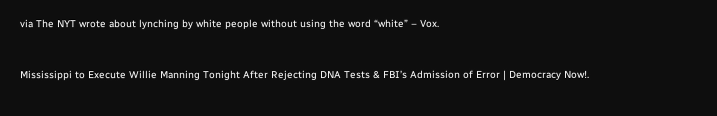via The NYT wrote about lynching by white people without using the word “white” – Vox.


Mississippi to Execute Willie Manning Tonight After Rejecting DNA Tests & FBI’s Admission of Error | Democracy Now!.